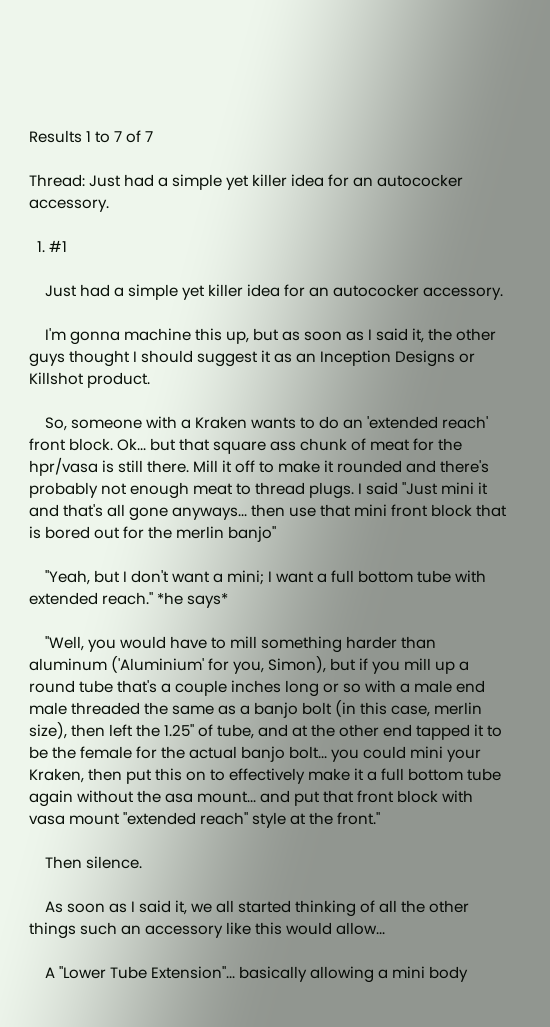Results 1 to 7 of 7

Thread: Just had a simple yet killer idea for an autococker accessory.

  1. #1

    Just had a simple yet killer idea for an autococker accessory.

    I'm gonna machine this up, but as soon as I said it, the other guys thought I should suggest it as an Inception Designs or Killshot product.

    So, someone with a Kraken wants to do an 'extended reach' front block. Ok... but that square ass chunk of meat for the hpr/vasa is still there. Mill it off to make it rounded and there's probably not enough meat to thread plugs. I said "Just mini it and that's all gone anyways... then use that mini front block that is bored out for the merlin banjo"

    "Yeah, but I don't want a mini; I want a full bottom tube with extended reach." *he says*

    "Well, you would have to mill something harder than aluminum ('Aluminium' for you, Simon), but if you mill up a round tube that's a couple inches long or so with a male end male threaded the same as a banjo bolt (in this case, merlin size), then left the 1.25" of tube, and at the other end tapped it to be the female for the actual banjo bolt... you could mini your Kraken, then put this on to effectively make it a full bottom tube again without the asa mount... and put that front block with vasa mount "extended reach" style at the front."

    Then silence.

    As soon as I said it, we all started thinking of all the other things such an accessory like this would allow...

    A "Lower Tube Extension"... basically allowing a mini body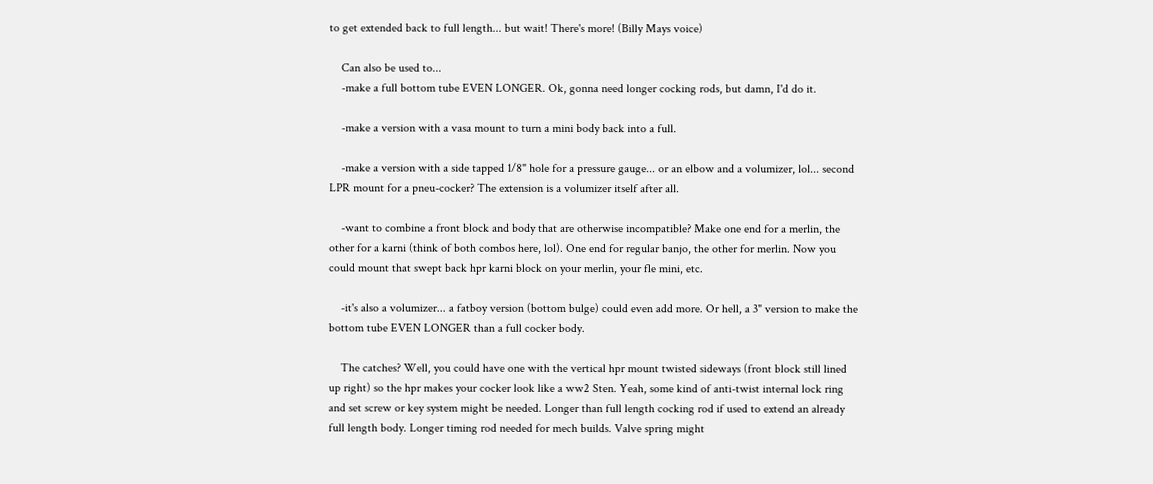to get extended back to full length... but wait! There's more! (Billy Mays voice)

    Can also be used to...
    -make a full bottom tube EVEN LONGER. Ok, gonna need longer cocking rods, but damn, I'd do it.

    -make a version with a vasa mount to turn a mini body back into a full.

    -make a version with a side tapped 1/8" hole for a pressure gauge... or an elbow and a volumizer, lol... second LPR mount for a pneu-cocker? The extension is a volumizer itself after all.

    -want to combine a front block and body that are otherwise incompatible? Make one end for a merlin, the other for a karni (think of both combos here, lol). One end for regular banjo, the other for merlin. Now you could mount that swept back hpr karni block on your merlin, your fle mini, etc.

    -it's also a volumizer... a fatboy version (bottom bulge) could even add more. Or hell, a 3" version to make the bottom tube EVEN LONGER than a full cocker body.

    The catches? Well, you could have one with the vertical hpr mount twisted sideways (front block still lined up right) so the hpr makes your cocker look like a ww2 Sten. Yeah, some kind of anti-twist internal lock ring and set screw or key system might be needed. Longer than full length cocking rod if used to extend an already full length body. Longer timing rod needed for mech builds. Valve spring might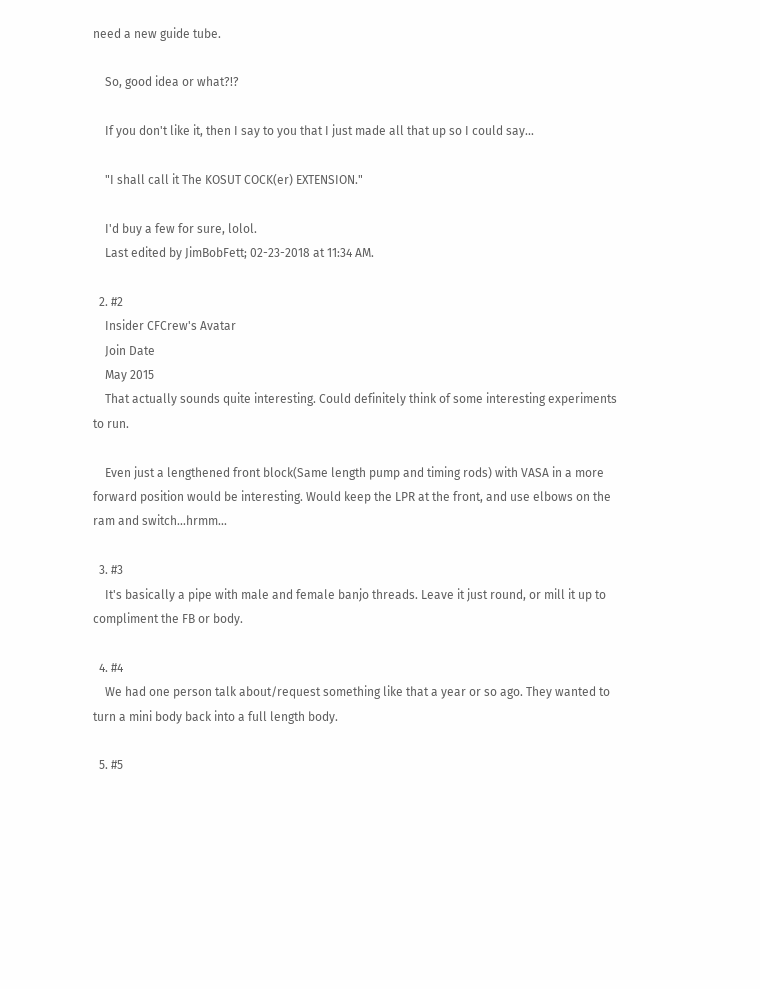need a new guide tube.

    So, good idea or what?!?

    If you don't like it, then I say to you that I just made all that up so I could say...

    "I shall call it The KOSUT COCK(er) EXTENSION."

    I'd buy a few for sure, lolol.
    Last edited by JimBobFett; 02-23-2018 at 11:34 AM.

  2. #2
    Insider CFCrew's Avatar
    Join Date
    May 2015
    That actually sounds quite interesting. Could definitely think of some interesting experiments to run.

    Even just a lengthened front block(Same length pump and timing rods) with VASA in a more forward position would be interesting. Would keep the LPR at the front, and use elbows on the ram and switch...hrmm...

  3. #3
    It's basically a pipe with male and female banjo threads. Leave it just round, or mill it up to compliment the FB or body.

  4. #4
    We had one person talk about/request something like that a year or so ago. They wanted to turn a mini body back into a full length body.

  5. #5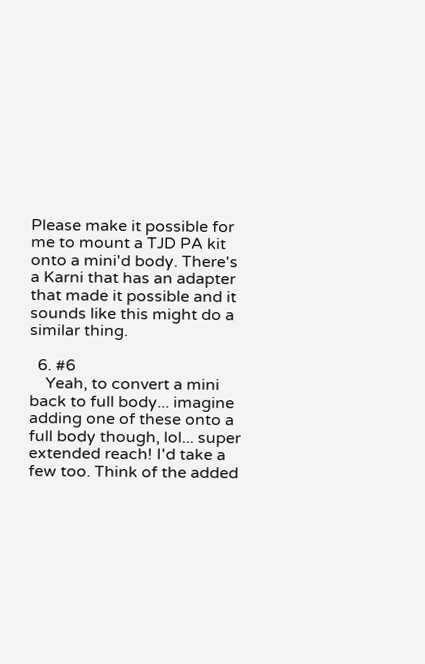Please make it possible for me to mount a TJD PA kit onto a mini'd body. There's a Karni that has an adapter that made it possible and it sounds like this might do a similar thing.

  6. #6
    Yeah, to convert a mini back to full body... imagine adding one of these onto a full body though, lol... super extended reach! I'd take a few too. Think of the added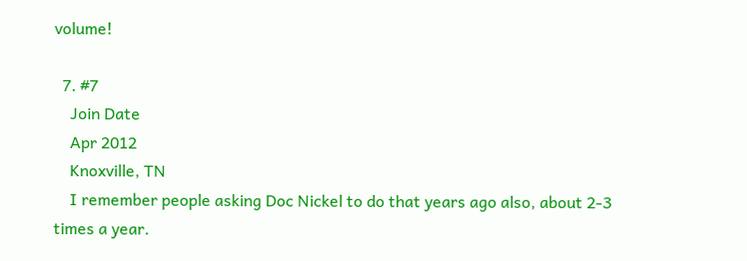volume!

  7. #7
    Join Date
    Apr 2012
    Knoxville, TN
    I remember people asking Doc Nickel to do that years ago also, about 2-3 times a year.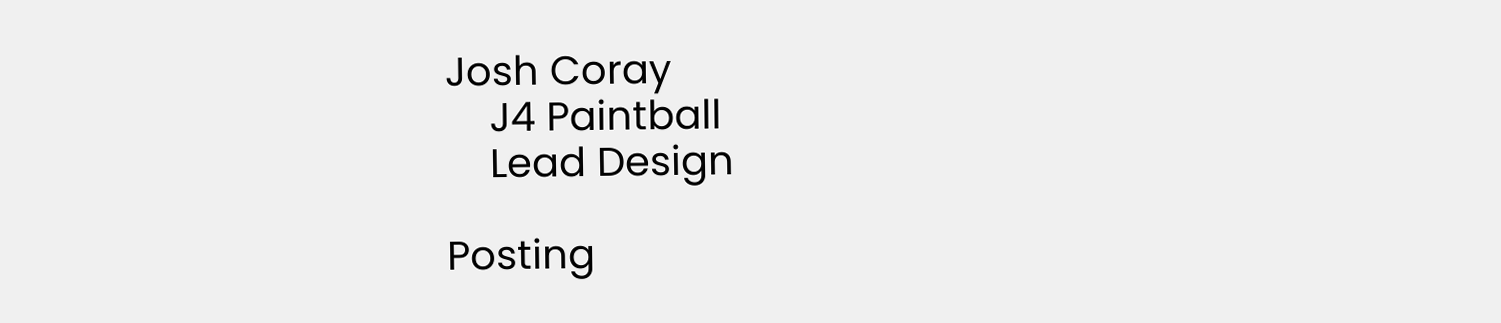Josh Coray
    J4 Paintball
    Lead Design

Posting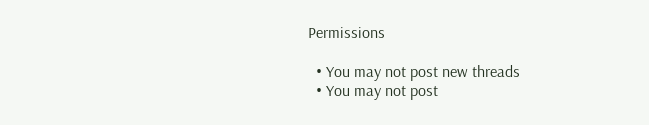Permissions

  • You may not post new threads
  • You may not post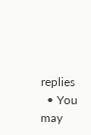replies
  • You may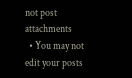not post attachments
  • You may not edit your posts